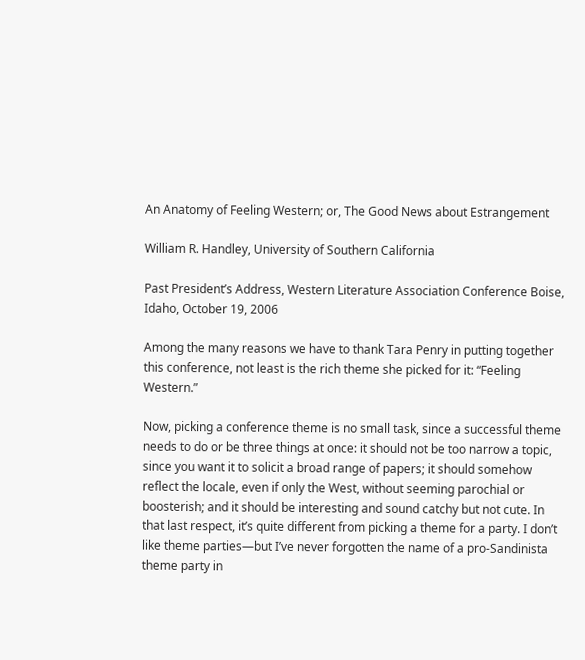An Anatomy of Feeling Western; or, The Good News about Estrangement

William R. Handley, University of Southern California

Past President’s Address, Western Literature Association Conference Boise, Idaho, October 19, 2006

Among the many reasons we have to thank Tara Penry in putting together this conference, not least is the rich theme she picked for it: “Feeling Western.”

Now, picking a conference theme is no small task, since a successful theme needs to do or be three things at once: it should not be too narrow a topic, since you want it to solicit a broad range of papers; it should somehow reflect the locale, even if only the West, without seeming parochial or boosterish; and it should be interesting and sound catchy but not cute. In that last respect, it’s quite different from picking a theme for a party. I don’t like theme parties—but I’ve never forgotten the name of a pro-Sandinista theme party in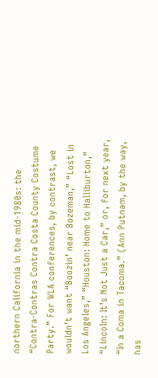northern California in the mid-1980s: the “Contra-Contras Contra Costa County Costume Party.” For WLA conferences, by contrast, we wouldn’t want “Boozin’ near Bozeman,” “Lost in Los Angeles,” “Houston: Home to Halliburton,” “Lincoln: It’s Not Just a Car,” or, for next year, “In a Coma in Tacoma.” (Ann Putnam, by the way, has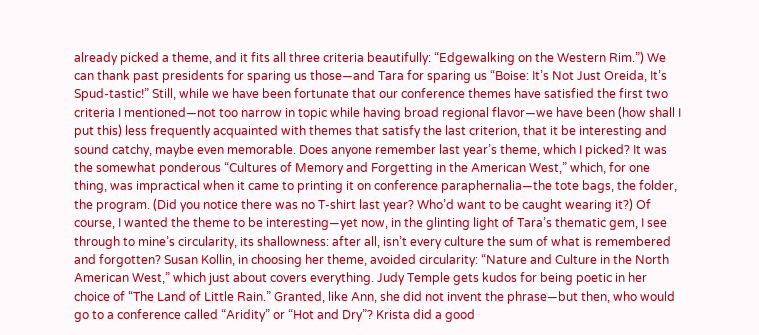already picked a theme, and it fits all three criteria beautifully: “Edgewalking on the Western Rim.”) We can thank past presidents for sparing us those—and Tara for sparing us “Boise: It’s Not Just Oreida, It’s Spud-tastic!” Still, while we have been fortunate that our conference themes have satisfied the first two criteria I mentioned—not too narrow in topic while having broad regional flavor—we have been (how shall I put this) less frequently acquainted with themes that satisfy the last criterion, that it be interesting and sound catchy, maybe even memorable. Does anyone remember last year’s theme, which I picked? It was the somewhat ponderous “Cultures of Memory and Forgetting in the American West,” which, for one thing, was impractical when it came to printing it on conference paraphernalia—the tote bags, the folder, the program. (Did you notice there was no T-shirt last year? Who’d want to be caught wearing it?) Of course, I wanted the theme to be interesting—yet now, in the glinting light of Tara’s thematic gem, I see through to mine’s circularity, its shallowness: after all, isn’t every culture the sum of what is remembered and forgotten? Susan Kollin, in choosing her theme, avoided circularity: “Nature and Culture in the North American West,” which just about covers everything. Judy Temple gets kudos for being poetic in her choice of “The Land of Little Rain.” Granted, like Ann, she did not invent the phrase—but then, who would go to a conference called “Aridity” or “Hot and Dry”? Krista did a good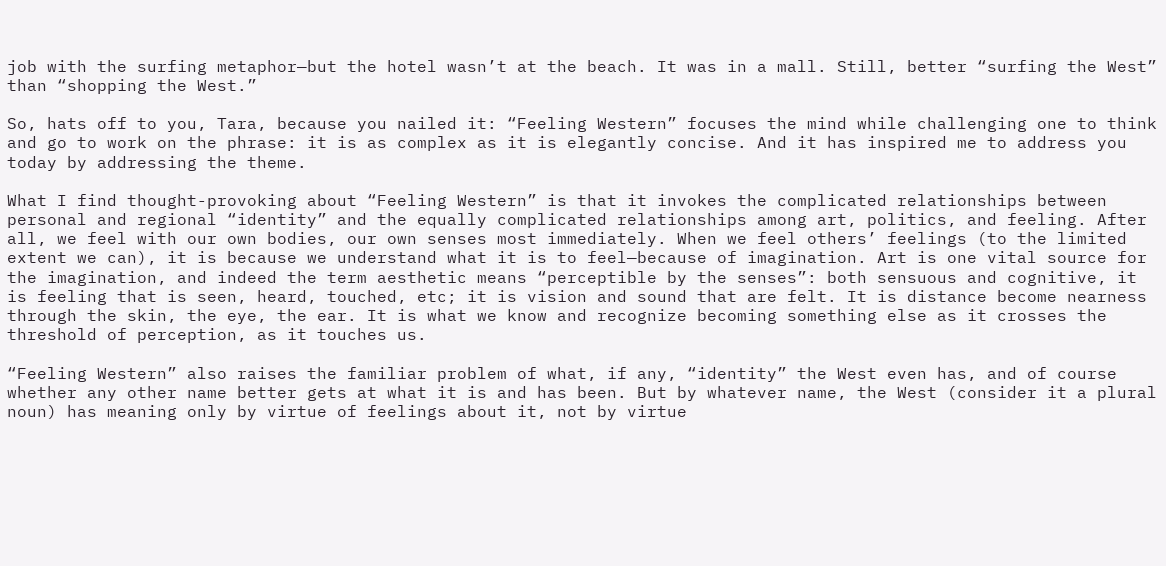job with the surfing metaphor—but the hotel wasn’t at the beach. It was in a mall. Still, better “surfing the West” than “shopping the West.”

So, hats off to you, Tara, because you nailed it: “Feeling Western” focuses the mind while challenging one to think and go to work on the phrase: it is as complex as it is elegantly concise. And it has inspired me to address you today by addressing the theme.

What I find thought-provoking about “Feeling Western” is that it invokes the complicated relationships between personal and regional “identity” and the equally complicated relationships among art, politics, and feeling. After all, we feel with our own bodies, our own senses most immediately. When we feel others’ feelings (to the limited extent we can), it is because we understand what it is to feel—because of imagination. Art is one vital source for the imagination, and indeed the term aesthetic means “perceptible by the senses”: both sensuous and cognitive, it is feeling that is seen, heard, touched, etc; it is vision and sound that are felt. It is distance become nearness through the skin, the eye, the ear. It is what we know and recognize becoming something else as it crosses the threshold of perception, as it touches us.

“Feeling Western” also raises the familiar problem of what, if any, “identity” the West even has, and of course whether any other name better gets at what it is and has been. But by whatever name, the West (consider it a plural noun) has meaning only by virtue of feelings about it, not by virtue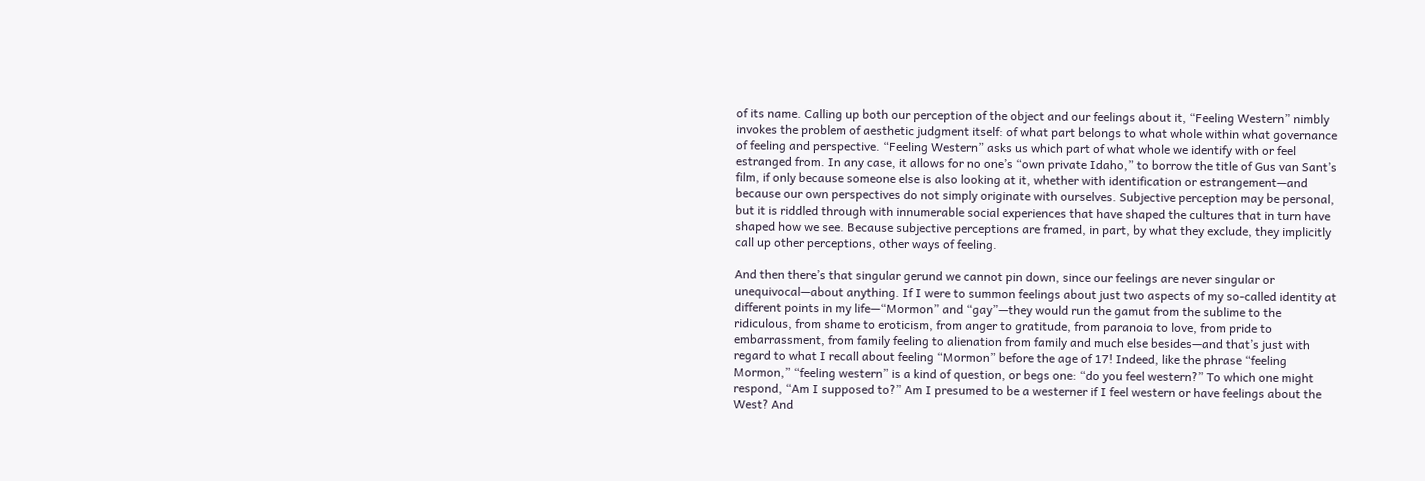of its name. Calling up both our perception of the object and our feelings about it, “Feeling Western” nimbly invokes the problem of aesthetic judgment itself: of what part belongs to what whole within what governance of feeling and perspective. “Feeling Western” asks us which part of what whole we identify with or feel estranged from. In any case, it allows for no one’s “own private Idaho,” to borrow the title of Gus van Sant’s film, if only because someone else is also looking at it, whether with identification or estrangement—and because our own perspectives do not simply originate with ourselves. Subjective perception may be personal, but it is riddled through with innumerable social experiences that have shaped the cultures that in turn have shaped how we see. Because subjective perceptions are framed, in part, by what they exclude, they implicitly call up other perceptions, other ways of feeling.

And then there’s that singular gerund we cannot pin down, since our feelings are never singular or unequivocal—about anything. If I were to summon feelings about just two aspects of my so-called identity at different points in my life—“Mormon” and “gay”—they would run the gamut from the sublime to the ridiculous, from shame to eroticism, from anger to gratitude, from paranoia to love, from pride to embarrassment, from family feeling to alienation from family and much else besides—and that’s just with regard to what I recall about feeling “Mormon” before the age of 17! Indeed, like the phrase “feeling Mormon,” “feeling western” is a kind of question, or begs one: “do you feel western?” To which one might respond, “Am I supposed to?” Am I presumed to be a westerner if I feel western or have feelings about the West? And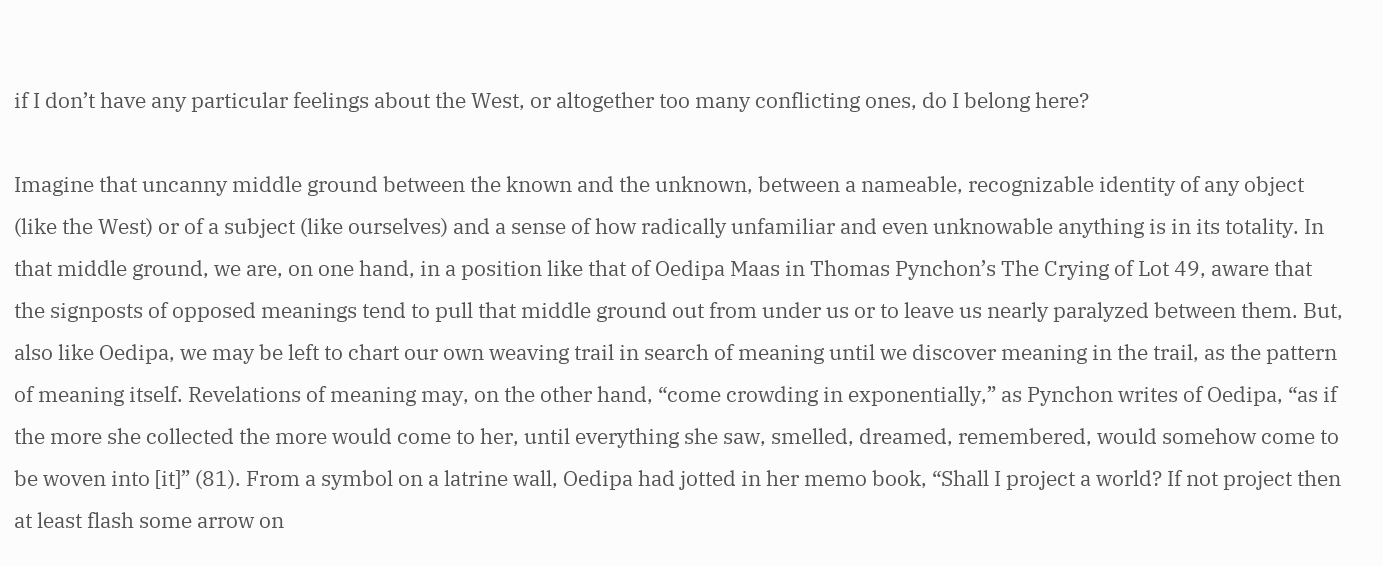if I don’t have any particular feelings about the West, or altogether too many conflicting ones, do I belong here?

Imagine that uncanny middle ground between the known and the unknown, between a nameable, recognizable identity of any object (like the West) or of a subject (like ourselves) and a sense of how radically unfamiliar and even unknowable anything is in its totality. In that middle ground, we are, on one hand, in a position like that of Oedipa Maas in Thomas Pynchon’s The Crying of Lot 49, aware that the signposts of opposed meanings tend to pull that middle ground out from under us or to leave us nearly paralyzed between them. But, also like Oedipa, we may be left to chart our own weaving trail in search of meaning until we discover meaning in the trail, as the pattern of meaning itself. Revelations of meaning may, on the other hand, “come crowding in exponentially,” as Pynchon writes of Oedipa, “as if the more she collected the more would come to her, until everything she saw, smelled, dreamed, remembered, would somehow come to be woven into [it]” (81). From a symbol on a latrine wall, Oedipa had jotted in her memo book, “Shall I project a world? If not project then at least flash some arrow on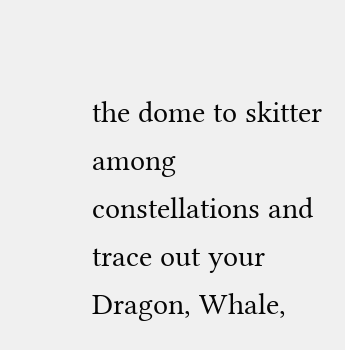the dome to skitter among constellations and trace out your Dragon, Whale,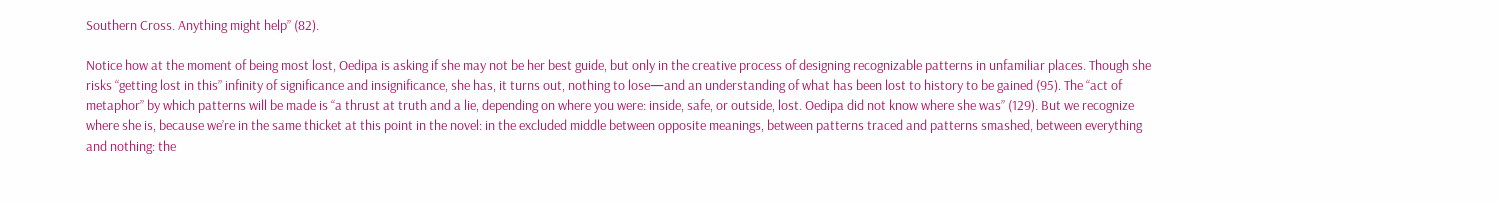Southern Cross. Anything might help” (82).

Notice how at the moment of being most lost, Oedipa is asking if she may not be her best guide, but only in the creative process of designing recognizable patterns in unfamiliar places. Though she risks “getting lost in this” infinity of significance and insignificance, she has, it turns out, nothing to lose—and an understanding of what has been lost to history to be gained (95). The “act of metaphor” by which patterns will be made is “a thrust at truth and a lie, depending on where you were: inside, safe, or outside, lost. Oedipa did not know where she was” (129). But we recognize where she is, because we’re in the same thicket at this point in the novel: in the excluded middle between opposite meanings, between patterns traced and patterns smashed, between everything and nothing: the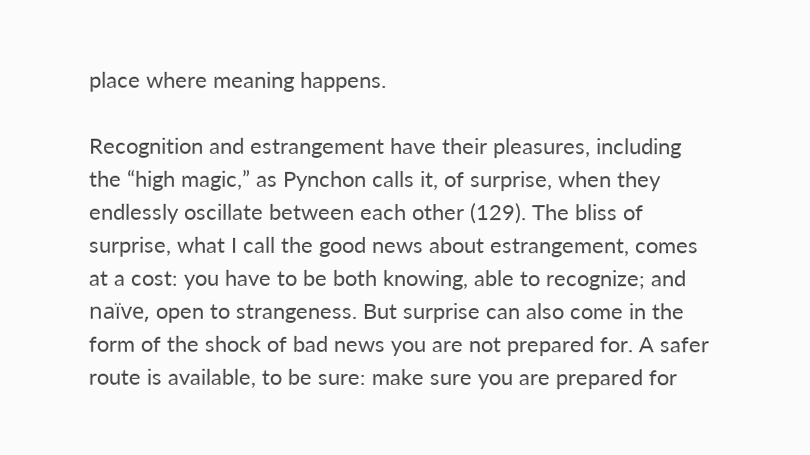place where meaning happens.

Recognition and estrangement have their pleasures, including the “high magic,” as Pynchon calls it, of surprise, when they endlessly oscillate between each other (129). The bliss of surprise, what I call the good news about estrangement, comes at a cost: you have to be both knowing, able to recognize; and naïve, open to strangeness. But surprise can also come in the form of the shock of bad news you are not prepared for. A safer route is available, to be sure: make sure you are prepared for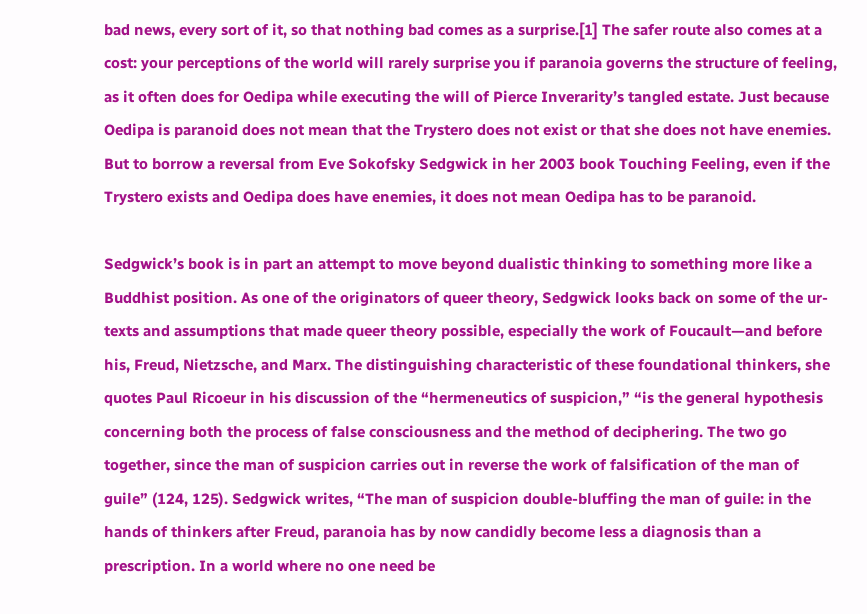bad news, every sort of it, so that nothing bad comes as a surprise.[1] The safer route also comes at a cost: your perceptions of the world will rarely surprise you if paranoia governs the structure of feeling, as it often does for Oedipa while executing the will of Pierce Inverarity’s tangled estate. Just because Oedipa is paranoid does not mean that the Trystero does not exist or that she does not have enemies. But to borrow a reversal from Eve Sokofsky Sedgwick in her 2003 book Touching Feeling, even if the Trystero exists and Oedipa does have enemies, it does not mean Oedipa has to be paranoid.

Sedgwick’s book is in part an attempt to move beyond dualistic thinking to something more like a Buddhist position. As one of the originators of queer theory, Sedgwick looks back on some of the ur-texts and assumptions that made queer theory possible, especially the work of Foucault—and before his, Freud, Nietzsche, and Marx. The distinguishing characteristic of these foundational thinkers, she quotes Paul Ricoeur in his discussion of the “hermeneutics of suspicion,” “is the general hypothesis concerning both the process of false consciousness and the method of deciphering. The two go together, since the man of suspicion carries out in reverse the work of falsification of the man of guile” (124, 125). Sedgwick writes, “The man of suspicion double-bluffing the man of guile: in the hands of thinkers after Freud, paranoia has by now candidly become less a diagnosis than a prescription. In a world where no one need be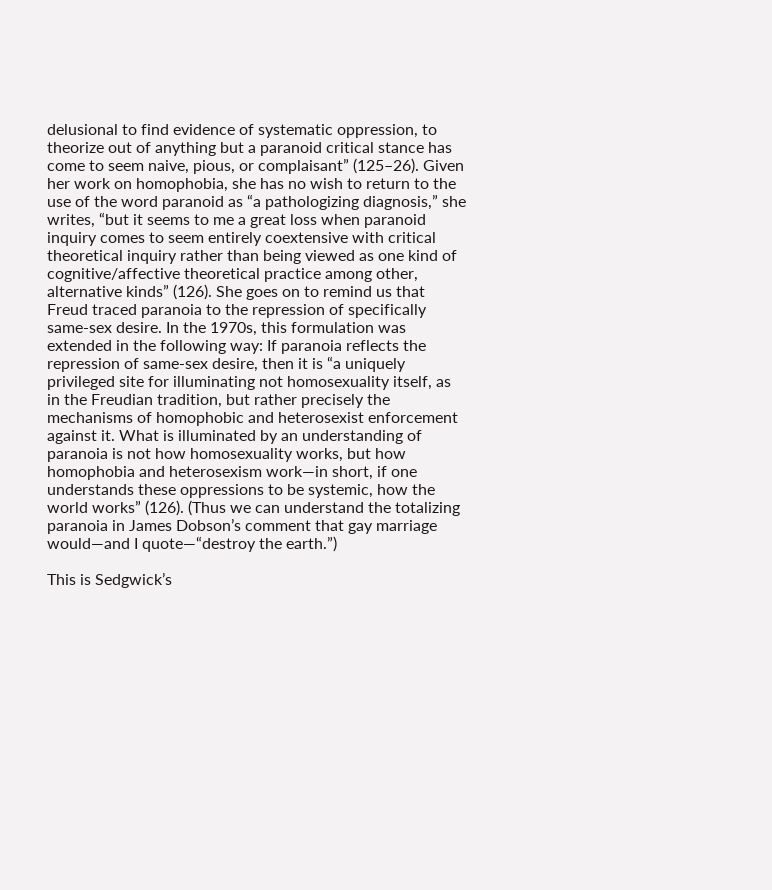delusional to find evidence of systematic oppression, to theorize out of anything but a paranoid critical stance has come to seem naive, pious, or complaisant” (125–26). Given her work on homophobia, she has no wish to return to the use of the word paranoid as “a pathologizing diagnosis,” she writes, “but it seems to me a great loss when paranoid inquiry comes to seem entirely coextensive with critical theoretical inquiry rather than being viewed as one kind of cognitive/affective theoretical practice among other, alternative kinds” (126). She goes on to remind us that Freud traced paranoia to the repression of specifically same-sex desire. In the 1970s, this formulation was extended in the following way: If paranoia reflects the repression of same-sex desire, then it is “a uniquely privileged site for illuminating not homosexuality itself, as in the Freudian tradition, but rather precisely the mechanisms of homophobic and heterosexist enforcement against it. What is illuminated by an understanding of paranoia is not how homosexuality works, but how homophobia and heterosexism work—in short, if one understands these oppressions to be systemic, how the world works” (126). (Thus we can understand the totalizing paranoia in James Dobson’s comment that gay marriage would—and I quote—“destroy the earth.”)

This is Sedgwick’s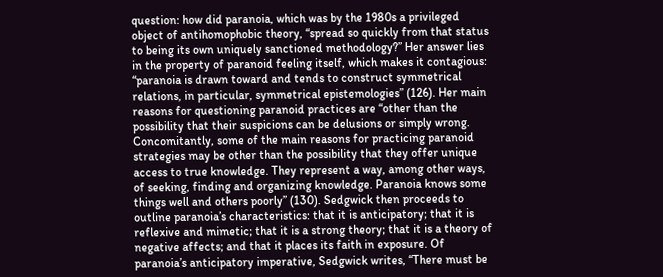question: how did paranoia, which was by the 1980s a privileged object of antihomophobic theory, “spread so quickly from that status to being its own uniquely sanctioned methodology?” Her answer lies in the property of paranoid feeling itself, which makes it contagious: “paranoia is drawn toward and tends to construct symmetrical relations, in particular, symmetrical epistemologies” (126). Her main reasons for questioning paranoid practices are “other than the possibility that their suspicions can be delusions or simply wrong. Concomitantly, some of the main reasons for practicing paranoid strategies may be other than the possibility that they offer unique access to true knowledge. They represent a way, among other ways, of seeking, finding and organizing knowledge. Paranoia knows some things well and others poorly” (130). Sedgwick then proceeds to outline paranoia’s characteristics: that it is anticipatory; that it is reflexive and mimetic; that it is a strong theory; that it is a theory of negative affects; and that it places its faith in exposure. Of paranoia’s anticipatory imperative, Sedgwick writes, “There must be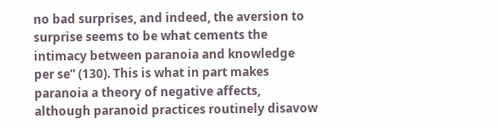no bad surprises, and indeed, the aversion to surprise seems to be what cements the intimacy between paranoia and knowledge per se” (130). This is what in part makes paranoia a theory of negative affects, although paranoid practices routinely disavow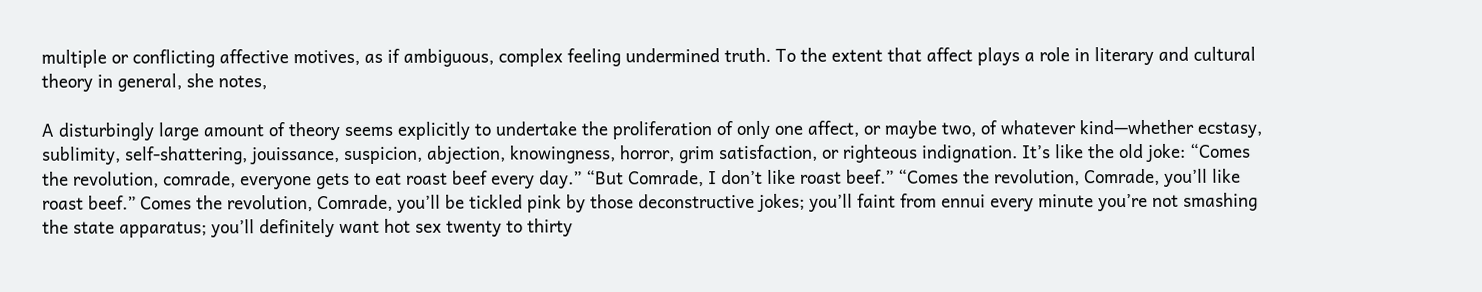multiple or conflicting affective motives, as if ambiguous, complex feeling undermined truth. To the extent that affect plays a role in literary and cultural theory in general, she notes,

A disturbingly large amount of theory seems explicitly to undertake the proliferation of only one affect, or maybe two, of whatever kind—whether ecstasy, sublimity, self-shattering, jouissance, suspicion, abjection, knowingness, horror, grim satisfaction, or righteous indignation. It’s like the old joke: “Comes the revolution, comrade, everyone gets to eat roast beef every day.” “But Comrade, I don’t like roast beef.” “Comes the revolution, Comrade, you’ll like roast beef.” Comes the revolution, Comrade, you’ll be tickled pink by those deconstructive jokes; you’ll faint from ennui every minute you’re not smashing the state apparatus; you’ll definitely want hot sex twenty to thirty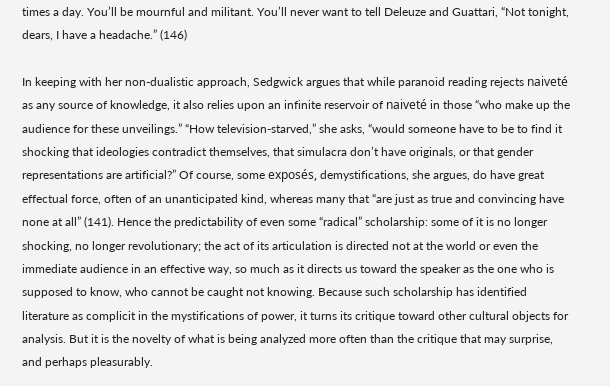times a day. You’ll be mournful and militant. You’ll never want to tell Deleuze and Guattari, “Not tonight, dears, I have a headache.” (146)

In keeping with her non-dualistic approach, Sedgwick argues that while paranoid reading rejects naiveté as any source of knowledge, it also relies upon an infinite reservoir of naiveté in those “who make up the audience for these unveilings.” “How television-starved,” she asks, “would someone have to be to find it shocking that ideologies contradict themselves, that simulacra don’t have originals, or that gender representations are artificial?” Of course, some exposés, demystifications, she argues, do have great effectual force, often of an unanticipated kind, whereas many that “are just as true and convincing have none at all” (141). Hence the predictability of even some “radical” scholarship: some of it is no longer shocking, no longer revolutionary; the act of its articulation is directed not at the world or even the immediate audience in an effective way, so much as it directs us toward the speaker as the one who is supposed to know, who cannot be caught not knowing. Because such scholarship has identified literature as complicit in the mystifications of power, it turns its critique toward other cultural objects for analysis. But it is the novelty of what is being analyzed more often than the critique that may surprise, and perhaps pleasurably.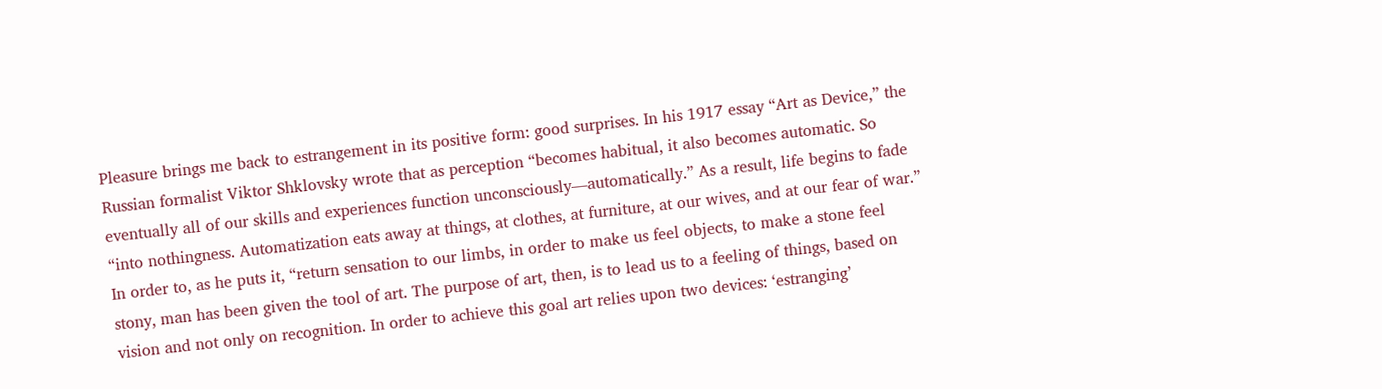Pleasure brings me back to estrangement in its positive form: good surprises. In his 1917 essay “Art as Device,” the Russian formalist Viktor Shklovsky wrote that as perception “becomes habitual, it also becomes automatic. So eventually all of our skills and experiences function unconsciously—automatically.” As a result, life begins to fade “into nothingness. Automatization eats away at things, at clothes, at furniture, at our wives, and at our fear of war.” In order to, as he puts it, “return sensation to our limbs, in order to make us feel objects, to make a stone feel stony, man has been given the tool of art. The purpose of art, then, is to lead us to a feeling of things, based on vision and not only on recognition. In order to achieve this goal art relies upon two devices: ‘estranging’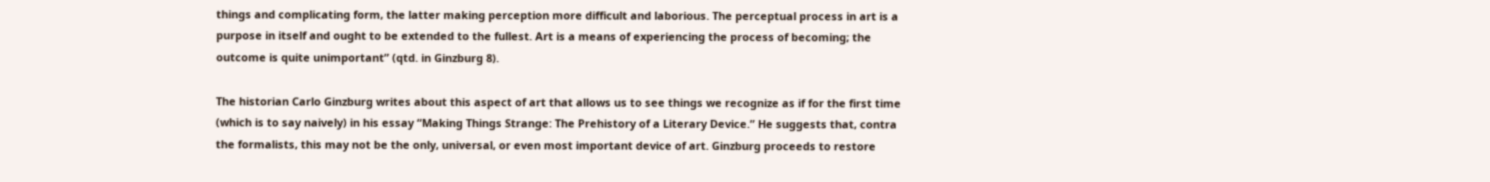things and complicating form, the latter making perception more difficult and laborious. The perceptual process in art is a purpose in itself and ought to be extended to the fullest. Art is a means of experiencing the process of becoming; the outcome is quite unimportant” (qtd. in Ginzburg 8).

The historian Carlo Ginzburg writes about this aspect of art that allows us to see things we recognize as if for the first time (which is to say naively) in his essay “Making Things Strange: The Prehistory of a Literary Device.” He suggests that, contra the formalists, this may not be the only, universal, or even most important device of art. Ginzburg proceeds to restore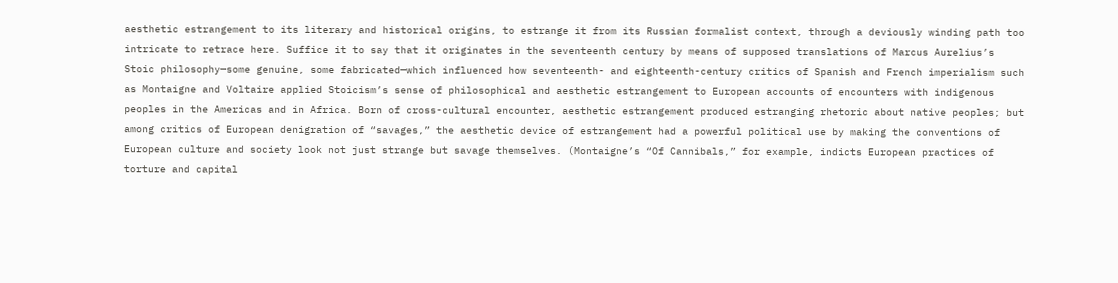aesthetic estrangement to its literary and historical origins, to estrange it from its Russian formalist context, through a deviously winding path too intricate to retrace here. Suffice it to say that it originates in the seventeenth century by means of supposed translations of Marcus Aurelius’s Stoic philosophy—some genuine, some fabricated—which influenced how seventeenth- and eighteenth-century critics of Spanish and French imperialism such as Montaigne and Voltaire applied Stoicism’s sense of philosophical and aesthetic estrangement to European accounts of encounters with indigenous peoples in the Americas and in Africa. Born of cross-cultural encounter, aesthetic estrangement produced estranging rhetoric about native peoples; but among critics of European denigration of “savages,” the aesthetic device of estrangement had a powerful political use by making the conventions of European culture and society look not just strange but savage themselves. (Montaigne’s “Of Cannibals,” for example, indicts European practices of torture and capital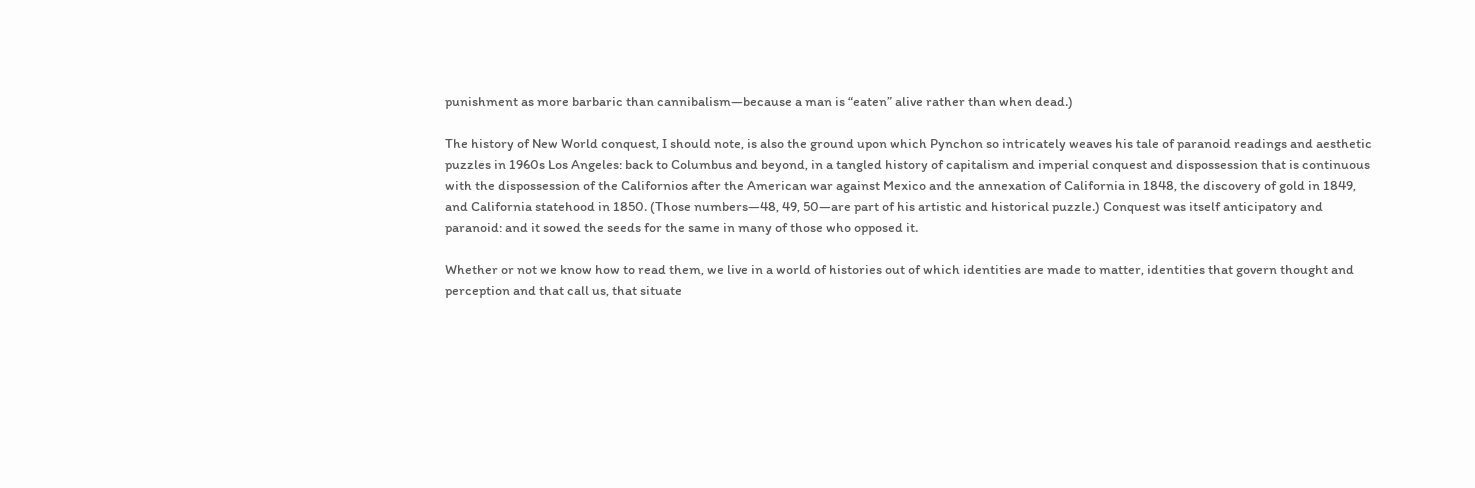punishment as more barbaric than cannibalism—because a man is “eaten” alive rather than when dead.)

The history of New World conquest, I should note, is also the ground upon which Pynchon so intricately weaves his tale of paranoid readings and aesthetic puzzles in 1960s Los Angeles: back to Columbus and beyond, in a tangled history of capitalism and imperial conquest and dispossession that is continuous with the dispossession of the Californios after the American war against Mexico and the annexation of California in 1848, the discovery of gold in 1849, and California statehood in 1850. (Those numbers—48, 49, 50—are part of his artistic and historical puzzle.) Conquest was itself anticipatory and paranoid: and it sowed the seeds for the same in many of those who opposed it.

Whether or not we know how to read them, we live in a world of histories out of which identities are made to matter, identities that govern thought and perception and that call us, that situate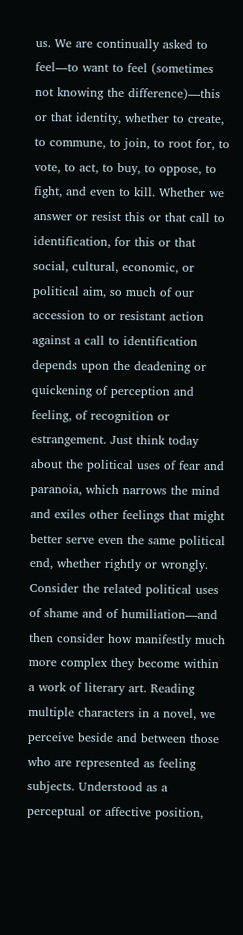us. We are continually asked to feel—to want to feel (sometimes not knowing the difference)—this or that identity, whether to create, to commune, to join, to root for, to vote, to act, to buy, to oppose, to fight, and even to kill. Whether we answer or resist this or that call to identification, for this or that social, cultural, economic, or political aim, so much of our accession to or resistant action against a call to identification depends upon the deadening or quickening of perception and feeling, of recognition or estrangement. Just think today about the political uses of fear and paranoia, which narrows the mind and exiles other feelings that might better serve even the same political end, whether rightly or wrongly. Consider the related political uses of shame and of humiliation—and then consider how manifestly much more complex they become within a work of literary art. Reading multiple characters in a novel, we perceive beside and between those who are represented as feeling subjects. Understood as a perceptual or affective position,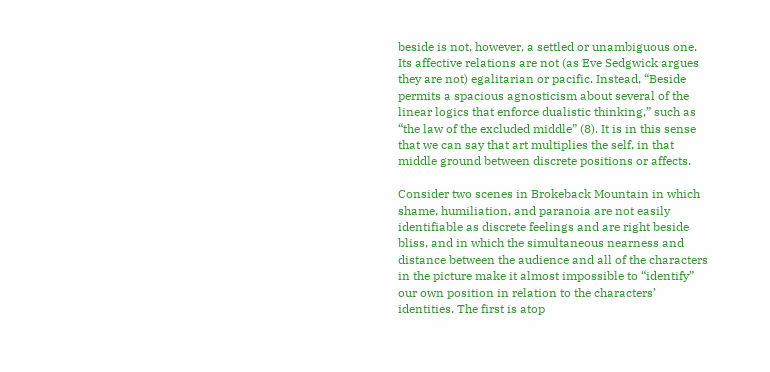beside is not, however, a settled or unambiguous one. Its affective relations are not (as Eve Sedgwick argues they are not) egalitarian or pacific. Instead, “Beside permits a spacious agnosticism about several of the linear logics that enforce dualistic thinking,” such as “the law of the excluded middle” (8). It is in this sense that we can say that art multiplies the self, in that middle ground between discrete positions or affects.

Consider two scenes in Brokeback Mountain in which shame, humiliation, and paranoia are not easily identifiable as discrete feelings and are right beside bliss, and in which the simultaneous nearness and distance between the audience and all of the characters in the picture make it almost impossible to “identify” our own position in relation to the characters’ identities. The first is atop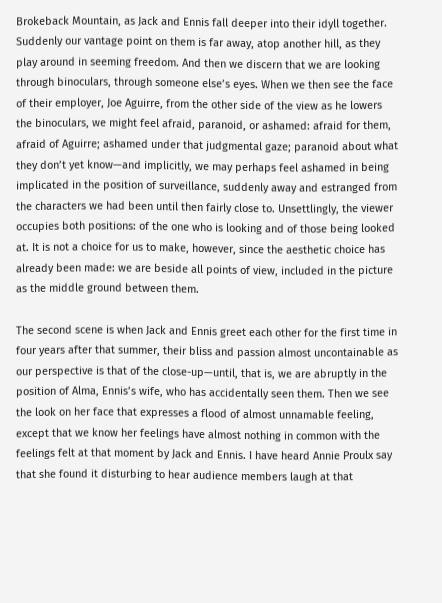Brokeback Mountain, as Jack and Ennis fall deeper into their idyll together. Suddenly our vantage point on them is far away, atop another hill, as they play around in seeming freedom. And then we discern that we are looking through binoculars, through someone else’s eyes. When we then see the face of their employer, Joe Aguirre, from the other side of the view as he lowers the binoculars, we might feel afraid, paranoid, or ashamed: afraid for them, afraid of Aguirre; ashamed under that judgmental gaze; paranoid about what they don’t yet know—and implicitly, we may perhaps feel ashamed in being implicated in the position of surveillance, suddenly away and estranged from the characters we had been until then fairly close to. Unsettlingly, the viewer occupies both positions: of the one who is looking and of those being looked at. It is not a choice for us to make, however, since the aesthetic choice has already been made: we are beside all points of view, included in the picture as the middle ground between them.

The second scene is when Jack and Ennis greet each other for the first time in four years after that summer, their bliss and passion almost uncontainable as our perspective is that of the close-up—until, that is, we are abruptly in the position of Alma, Ennis’s wife, who has accidentally seen them. Then we see the look on her face that expresses a flood of almost unnamable feeling, except that we know her feelings have almost nothing in common with the feelings felt at that moment by Jack and Ennis. I have heard Annie Proulx say that she found it disturbing to hear audience members laugh at that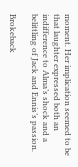moment. Her implication seemed to be that laughter expressed both an indifference to Alma’s shock and a belittling of Jack and Ennis’s passion.

Brokeback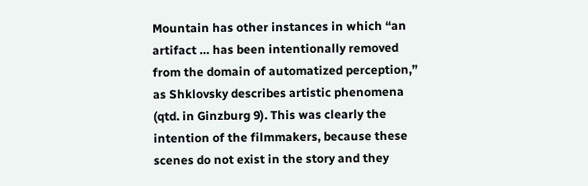Mountain has other instances in which “an artifact … has been intentionally removed from the domain of automatized perception,” as Shklovsky describes artistic phenomena (qtd. in Ginzburg 9). This was clearly the intention of the filmmakers, because these scenes do not exist in the story and they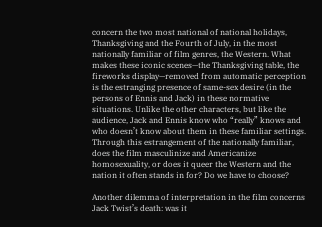concern the two most national of national holidays, Thanksgiving and the Fourth of July, in the most nationally familiar of film genres, the Western. What makes these iconic scenes—the Thanksgiving table, the fireworks display—removed from automatic perception is the estranging presence of same-sex desire (in the persons of Ennis and Jack) in these normative situations. Unlike the other characters, but like the audience, Jack and Ennis know who “really” knows and who doesn’t know about them in these familiar settings. Through this estrangement of the nationally familiar, does the film masculinize and Americanize homosexuality, or does it queer the Western and the nation it often stands in for? Do we have to choose?

Another dilemma of interpretation in the film concerns Jack Twist’s death: was it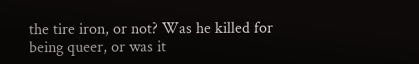the tire iron, or not? Was he killed for being queer, or was it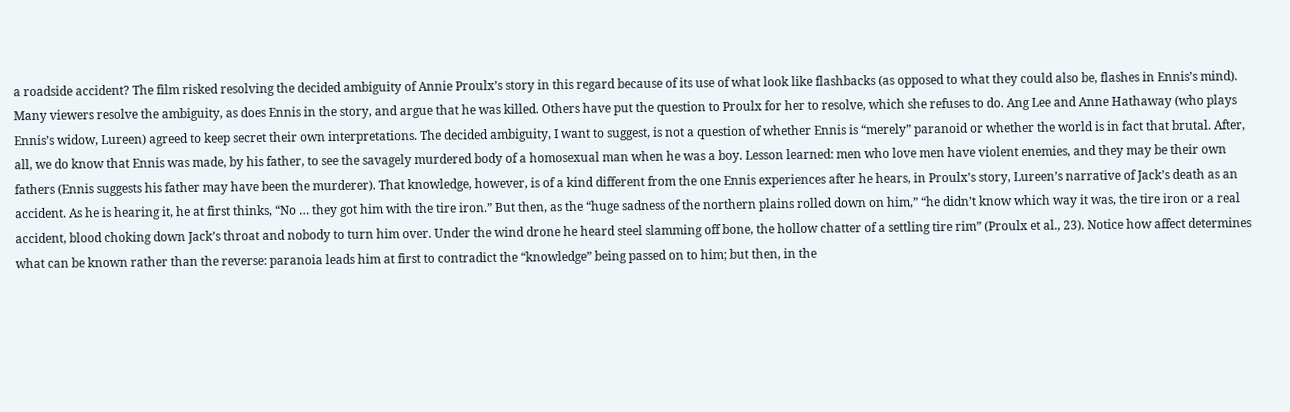a roadside accident? The film risked resolving the decided ambiguity of Annie Proulx’s story in this regard because of its use of what look like flashbacks (as opposed to what they could also be, flashes in Ennis’s mind). Many viewers resolve the ambiguity, as does Ennis in the story, and argue that he was killed. Others have put the question to Proulx for her to resolve, which she refuses to do. Ang Lee and Anne Hathaway (who plays Ennis’s widow, Lureen) agreed to keep secret their own interpretations. The decided ambiguity, I want to suggest, is not a question of whether Ennis is “merely” paranoid or whether the world is in fact that brutal. After, all, we do know that Ennis was made, by his father, to see the savagely murdered body of a homosexual man when he was a boy. Lesson learned: men who love men have violent enemies, and they may be their own fathers (Ennis suggests his father may have been the murderer). That knowledge, however, is of a kind different from the one Ennis experiences after he hears, in Proulx’s story, Lureen’s narrative of Jack’s death as an accident. As he is hearing it, he at first thinks, “No … they got him with the tire iron.” But then, as the “huge sadness of the northern plains rolled down on him,” “he didn’t know which way it was, the tire iron or a real accident, blood choking down Jack’s throat and nobody to turn him over. Under the wind drone he heard steel slamming off bone, the hollow chatter of a settling tire rim” (Proulx et al., 23). Notice how affect determines what can be known rather than the reverse: paranoia leads him at first to contradict the “knowledge” being passed on to him; but then, in the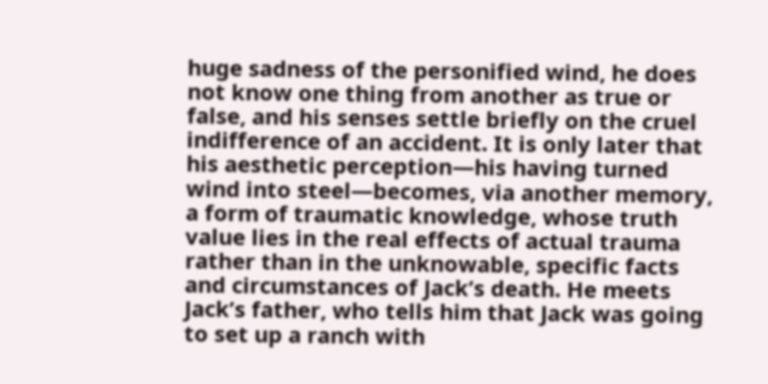huge sadness of the personified wind, he does not know one thing from another as true or false, and his senses settle briefly on the cruel indifference of an accident. It is only later that his aesthetic perception—his having turned wind into steel—becomes, via another memory, a form of traumatic knowledge, whose truth value lies in the real effects of actual trauma rather than in the unknowable, specific facts and circumstances of Jack’s death. He meets Jack’s father, who tells him that Jack was going to set up a ranch with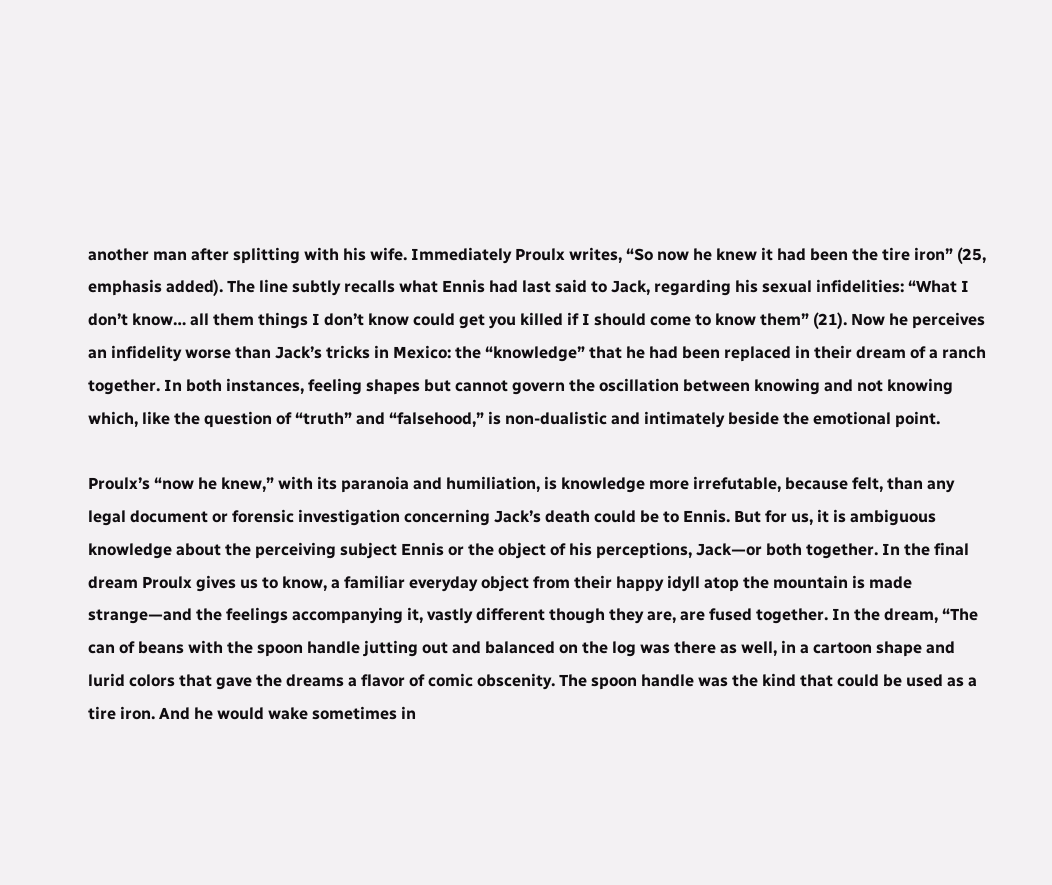another man after splitting with his wife. Immediately Proulx writes, “So now he knew it had been the tire iron” (25, emphasis added). The line subtly recalls what Ennis had last said to Jack, regarding his sexual infidelities: “What I don’t know… all them things I don’t know could get you killed if I should come to know them” (21). Now he perceives an infidelity worse than Jack’s tricks in Mexico: the “knowledge” that he had been replaced in their dream of a ranch together. In both instances, feeling shapes but cannot govern the oscillation between knowing and not knowing which, like the question of “truth” and “falsehood,” is non-dualistic and intimately beside the emotional point.

Proulx’s “now he knew,” with its paranoia and humiliation, is knowledge more irrefutable, because felt, than any legal document or forensic investigation concerning Jack’s death could be to Ennis. But for us, it is ambiguous knowledge about the perceiving subject Ennis or the object of his perceptions, Jack—or both together. In the final dream Proulx gives us to know, a familiar everyday object from their happy idyll atop the mountain is made strange—and the feelings accompanying it, vastly different though they are, are fused together. In the dream, “The can of beans with the spoon handle jutting out and balanced on the log was there as well, in a cartoon shape and lurid colors that gave the dreams a flavor of comic obscenity. The spoon handle was the kind that could be used as a tire iron. And he would wake sometimes in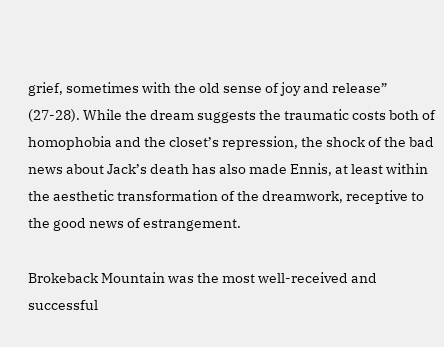grief, sometimes with the old sense of joy and release” (27-28). While the dream suggests the traumatic costs both of homophobia and the closet’s repression, the shock of the bad news about Jack’s death has also made Ennis, at least within the aesthetic transformation of the dreamwork, receptive to the good news of estrangement.

Brokeback Mountain was the most well-received and successful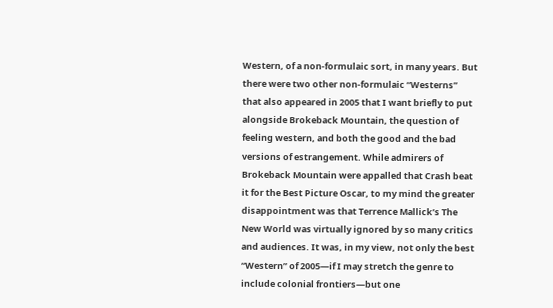Western, of a non-formulaic sort, in many years. But there were two other non-formulaic “Westerns” that also appeared in 2005 that I want briefly to put alongside Brokeback Mountain, the question of feeling western, and both the good and the bad versions of estrangement. While admirers of Brokeback Mountain were appalled that Crash beat it for the Best Picture Oscar, to my mind the greater disappointment was that Terrence Mallick’s The New World was virtually ignored by so many critics and audiences. It was, in my view, not only the best “Western” of 2005—if I may stretch the genre to include colonial frontiers—but one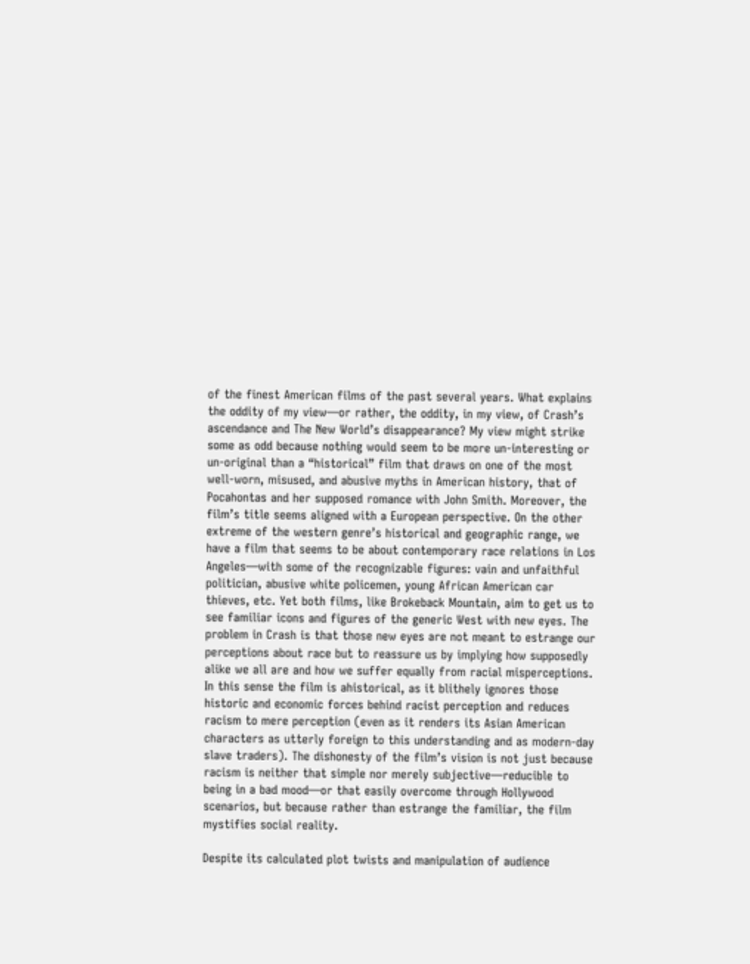of the finest American films of the past several years. What explains the oddity of my view—or rather, the oddity, in my view, of Crash’s ascendance and The New World’s disappearance? My view might strike some as odd because nothing would seem to be more un-interesting or un-original than a “historical” film that draws on one of the most well-worn, misused, and abusive myths in American history, that of Pocahontas and her supposed romance with John Smith. Moreover, the film’s title seems aligned with a European perspective. On the other extreme of the western genre’s historical and geographic range, we have a film that seems to be about contemporary race relations in Los Angeles—with some of the recognizable figures: vain and unfaithful politician, abusive white policemen, young African American car thieves, etc. Yet both films, like Brokeback Mountain, aim to get us to see familiar icons and figures of the generic West with new eyes. The problem in Crash is that those new eyes are not meant to estrange our perceptions about race but to reassure us by implying how supposedly alike we all are and how we suffer equally from racial misperceptions. In this sense the film is ahistorical, as it blithely ignores those historic and economic forces behind racist perception and reduces racism to mere perception (even as it renders its Asian American characters as utterly foreign to this understanding and as modern-day slave traders). The dishonesty of the film’s vision is not just because racism is neither that simple nor merely subjective—reducible to being in a bad mood—or that easily overcome through Hollywood scenarios, but because rather than estrange the familiar, the film mystifies social reality.

Despite its calculated plot twists and manipulation of audience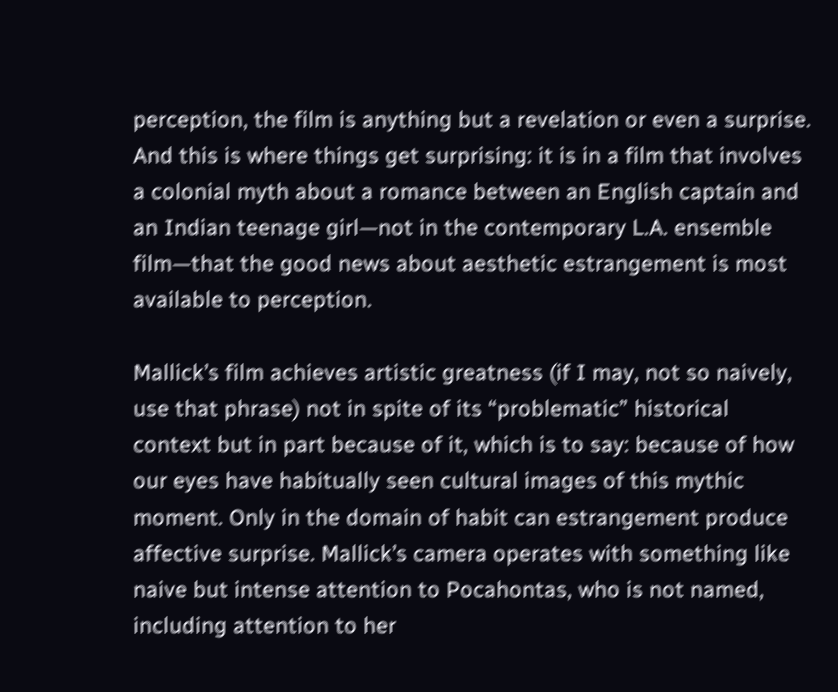perception, the film is anything but a revelation or even a surprise. And this is where things get surprising: it is in a film that involves a colonial myth about a romance between an English captain and an Indian teenage girl—not in the contemporary L.A. ensemble film—that the good news about aesthetic estrangement is most available to perception.

Mallick’s film achieves artistic greatness (if I may, not so naively, use that phrase) not in spite of its “problematic” historical context but in part because of it, which is to say: because of how our eyes have habitually seen cultural images of this mythic moment. Only in the domain of habit can estrangement produce affective surprise. Mallick’s camera operates with something like naive but intense attention to Pocahontas, who is not named, including attention to her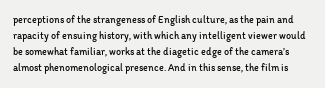perceptions of the strangeness of English culture, as the pain and rapacity of ensuing history, with which any intelligent viewer would be somewhat familiar, works at the diagetic edge of the camera’s almost phenomenological presence. And in this sense, the film is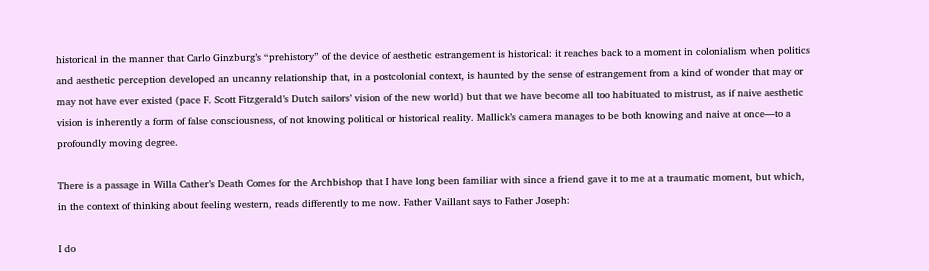historical in the manner that Carlo Ginzburg’s “prehistory” of the device of aesthetic estrangement is historical: it reaches back to a moment in colonialism when politics and aesthetic perception developed an uncanny relationship that, in a postcolonial context, is haunted by the sense of estrangement from a kind of wonder that may or may not have ever existed (pace F. Scott Fitzgerald’s Dutch sailors’ vision of the new world) but that we have become all too habituated to mistrust, as if naive aesthetic vision is inherently a form of false consciousness, of not knowing political or historical reality. Mallick’s camera manages to be both knowing and naive at once—to a profoundly moving degree.

There is a passage in Willa Cather’s Death Comes for the Archbishop that I have long been familiar with since a friend gave it to me at a traumatic moment, but which, in the context of thinking about feeling western, reads differently to me now. Father Vaillant says to Father Joseph:

I do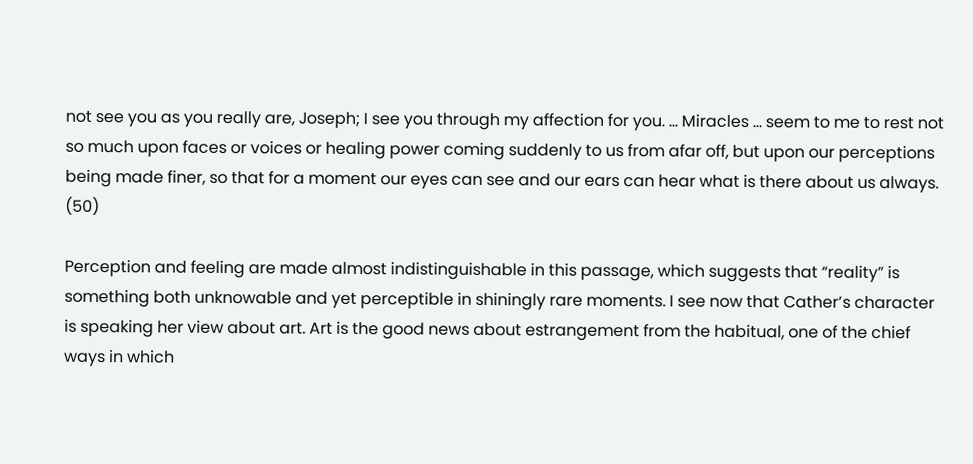not see you as you really are, Joseph; I see you through my affection for you. … Miracles … seem to me to rest not so much upon faces or voices or healing power coming suddenly to us from afar off, but upon our perceptions being made finer, so that for a moment our eyes can see and our ears can hear what is there about us always. (50)

Perception and feeling are made almost indistinguishable in this passage, which suggests that “reality” is something both unknowable and yet perceptible in shiningly rare moments. I see now that Cather’s character is speaking her view about art. Art is the good news about estrangement from the habitual, one of the chief ways in which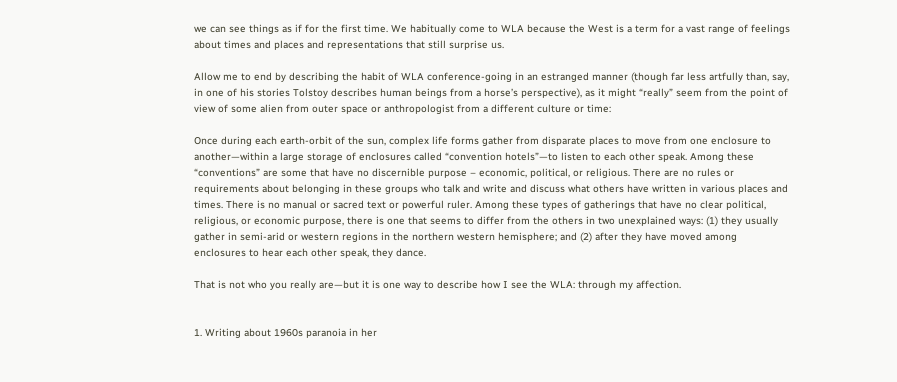we can see things as if for the first time. We habitually come to WLA because the West is a term for a vast range of feelings about times and places and representations that still surprise us.

Allow me to end by describing the habit of WLA conference-going in an estranged manner (though far less artfully than, say, in one of his stories Tolstoy describes human beings from a horse’s perspective), as it might “really” seem from the point of view of some alien from outer space or anthropologist from a different culture or time:

Once during each earth-orbit of the sun, complex life forms gather from disparate places to move from one enclosure to another—within a large storage of enclosures called “convention hotels”—to listen to each other speak. Among these “conventions” are some that have no discernible purpose – economic, political, or religious. There are no rules or requirements about belonging in these groups who talk and write and discuss what others have written in various places and times. There is no manual or sacred text or powerful ruler. Among these types of gatherings that have no clear political, religious, or economic purpose, there is one that seems to differ from the others in two unexplained ways: (1) they usually gather in semi-arid or western regions in the northern western hemisphere; and (2) after they have moved among enclosures to hear each other speak, they dance.

That is not who you really are—but it is one way to describe how I see the WLA: through my affection.


1. Writing about 1960s paranoia in her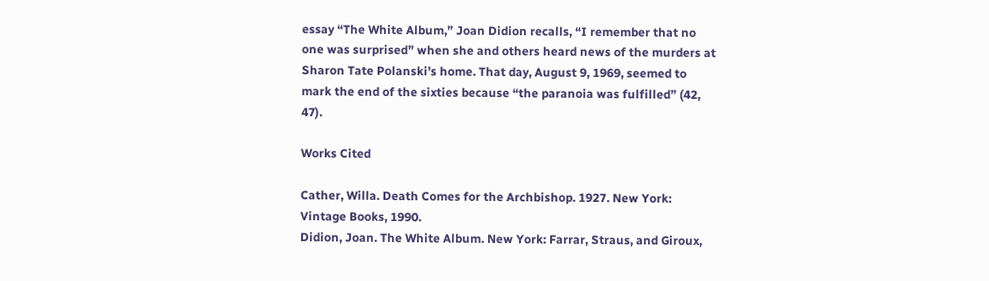essay “The White Album,” Joan Didion recalls, “I remember that no one was surprised” when she and others heard news of the murders at Sharon Tate Polanski’s home. That day, August 9, 1969, seemed to mark the end of the sixties because “the paranoia was fulfilled” (42, 47).

Works Cited

Cather, Willa. Death Comes for the Archbishop. 1927. New York: Vintage Books, 1990.
Didion, Joan. The White Album. New York: Farrar, Straus, and Giroux,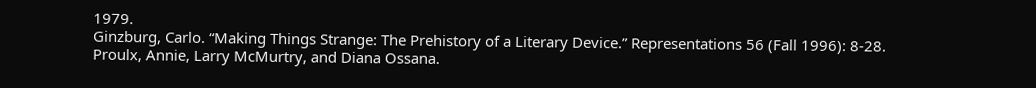1979.
Ginzburg, Carlo. “Making Things Strange: The Prehistory of a Literary Device.” Representations 56 (Fall 1996): 8-28.
Proulx, Annie, Larry McMurtry, and Diana Ossana.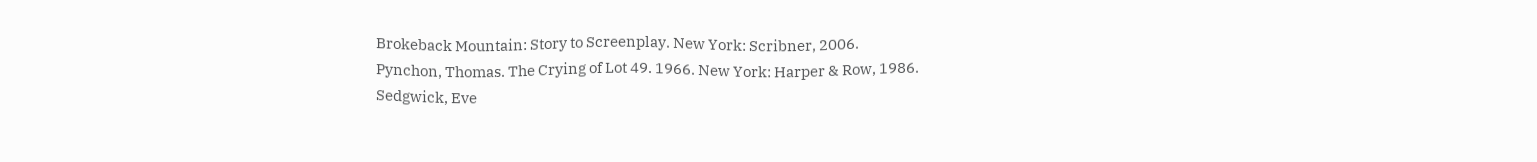Brokeback Mountain: Story to Screenplay. New York: Scribner, 2006.
Pynchon, Thomas. The Crying of Lot 49. 1966. New York: Harper & Row, 1986.
Sedgwick, Eve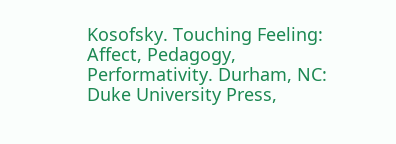Kosofsky. Touching Feeling: Affect, Pedagogy, Performativity. Durham, NC: Duke University Press,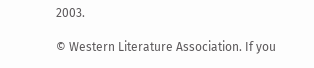2003.

© Western Literature Association. If you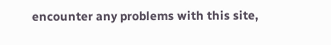encounter any problems with this site,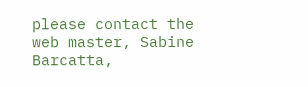please contact the web master, Sabine Barcatta,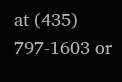at (435) 797-1603 or